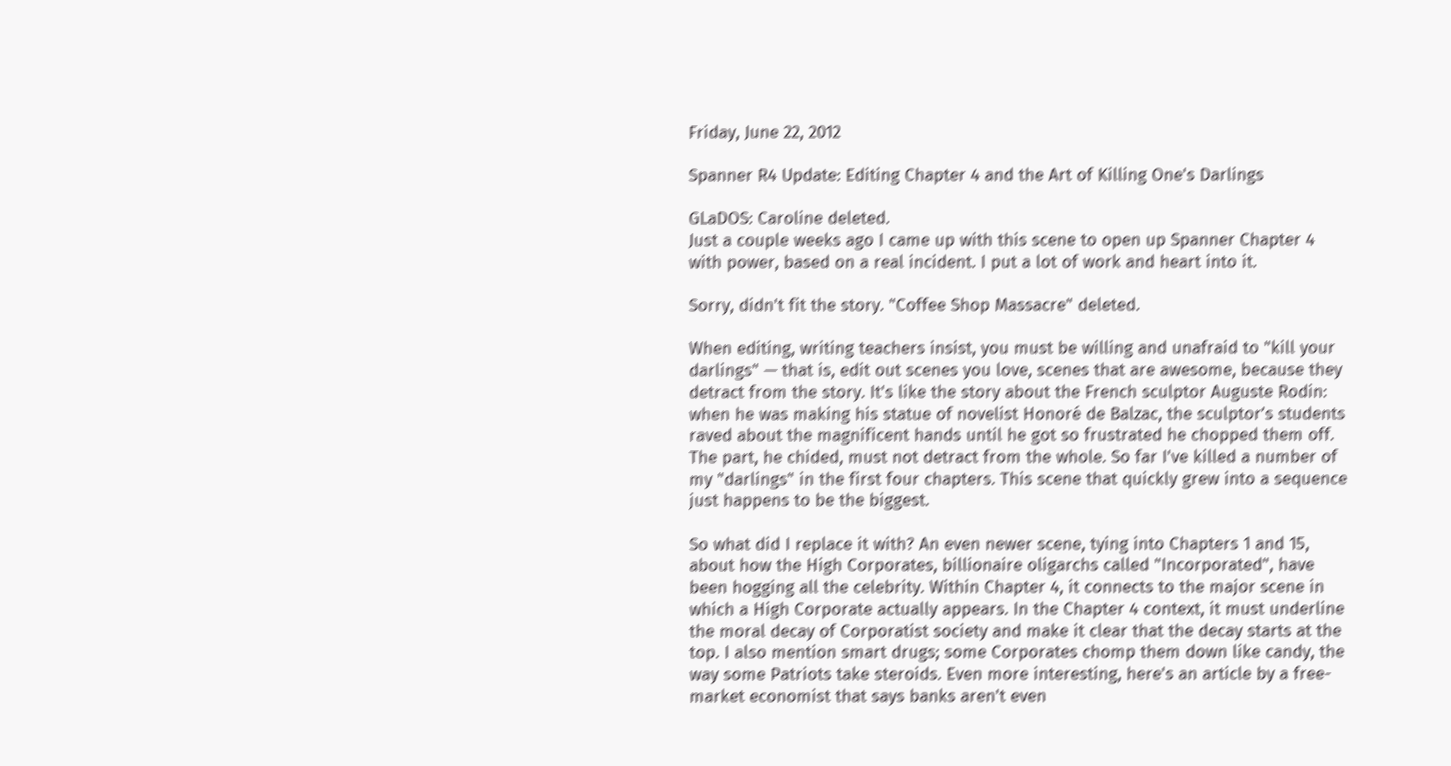Friday, June 22, 2012

Spanner R4 Update: Editing Chapter 4 and the Art of Killing One's Darlings

GLaDOS: Caroline deleted.
Just a couple weeks ago I came up with this scene to open up Spanner Chapter 4 with power, based on a real incident. I put a lot of work and heart into it.

Sorry, didn't fit the story. "Coffee Shop Massacre" deleted.

When editing, writing teachers insist, you must be willing and unafraid to "kill your darlings" — that is, edit out scenes you love, scenes that are awesome, because they detract from the story. It's like the story about the French sculptor Auguste Rodin: when he was making his statue of novelist Honoré de Balzac, the sculptor’s students raved about the magnificent hands until he got so frustrated he chopped them off. The part, he chided, must not detract from the whole. So far I've killed a number of my "darlings" in the first four chapters. This scene that quickly grew into a sequence just happens to be the biggest.

So what did I replace it with? An even newer scene, tying into Chapters 1 and 15, about how the High Corporates, billionaire oligarchs called "Incorporated", have been hogging all the celebrity. Within Chapter 4, it connects to the major scene in which a High Corporate actually appears. In the Chapter 4 context, it must underline the moral decay of Corporatist society and make it clear that the decay starts at the top. I also mention smart drugs; some Corporates chomp them down like candy, the way some Patriots take steroids. Even more interesting, here's an article by a free-market economist that says banks aren't even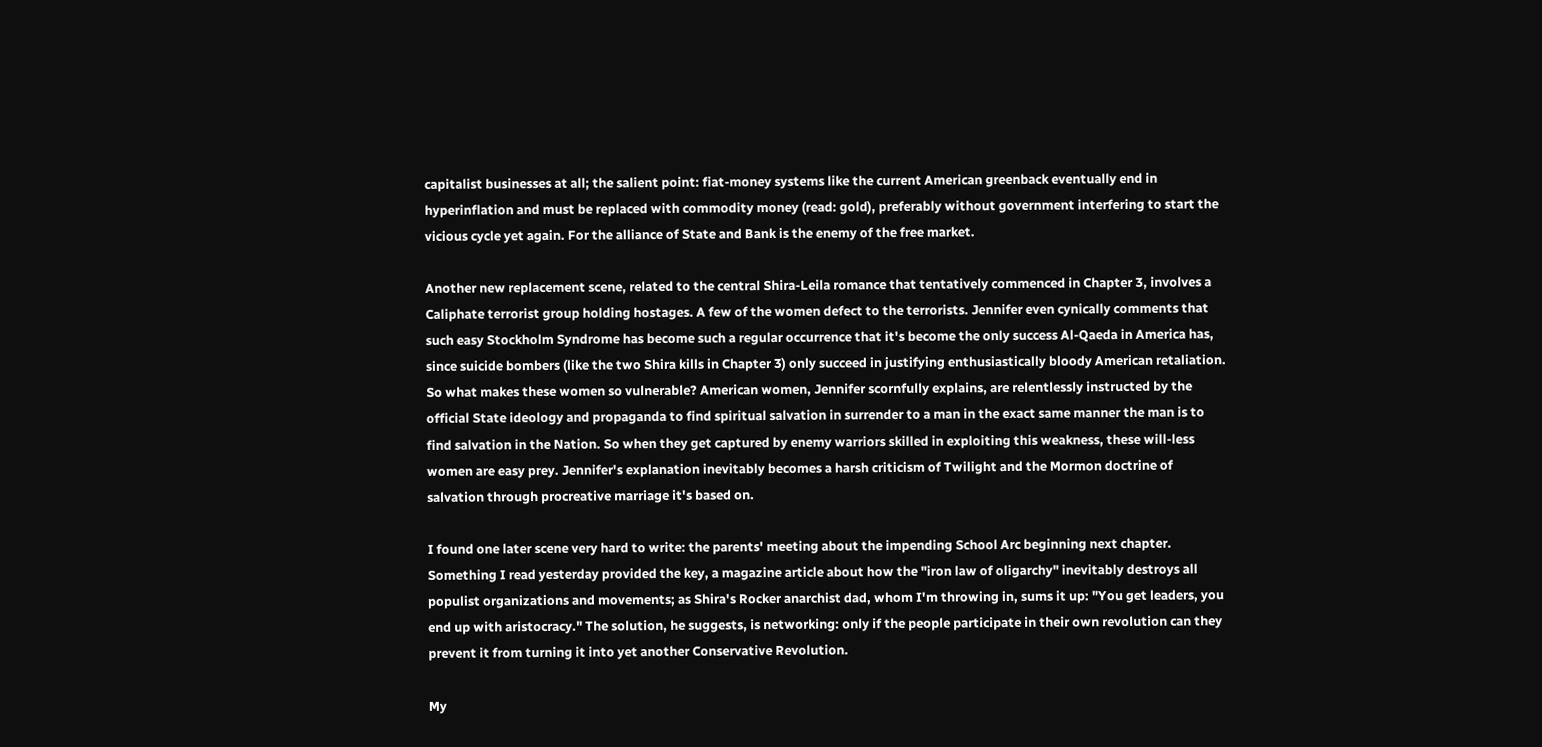capitalist businesses at all; the salient point: fiat-money systems like the current American greenback eventually end in hyperinflation and must be replaced with commodity money (read: gold), preferably without government interfering to start the vicious cycle yet again. For the alliance of State and Bank is the enemy of the free market.

Another new replacement scene, related to the central Shira-Leila romance that tentatively commenced in Chapter 3, involves a Caliphate terrorist group holding hostages. A few of the women defect to the terrorists. Jennifer even cynically comments that such easy Stockholm Syndrome has become such a regular occurrence that it's become the only success Al-Qaeda in America has, since suicide bombers (like the two Shira kills in Chapter 3) only succeed in justifying enthusiastically bloody American retaliation. So what makes these women so vulnerable? American women, Jennifer scornfully explains, are relentlessly instructed by the official State ideology and propaganda to find spiritual salvation in surrender to a man in the exact same manner the man is to find salvation in the Nation. So when they get captured by enemy warriors skilled in exploiting this weakness, these will-less women are easy prey. Jennifer's explanation inevitably becomes a harsh criticism of Twilight and the Mormon doctrine of salvation through procreative marriage it's based on.

I found one later scene very hard to write: the parents' meeting about the impending School Arc beginning next chapter. Something I read yesterday provided the key, a magazine article about how the "iron law of oligarchy" inevitably destroys all populist organizations and movements; as Shira's Rocker anarchist dad, whom I'm throwing in, sums it up: "You get leaders, you end up with aristocracy." The solution, he suggests, is networking: only if the people participate in their own revolution can they prevent it from turning it into yet another Conservative Revolution.

My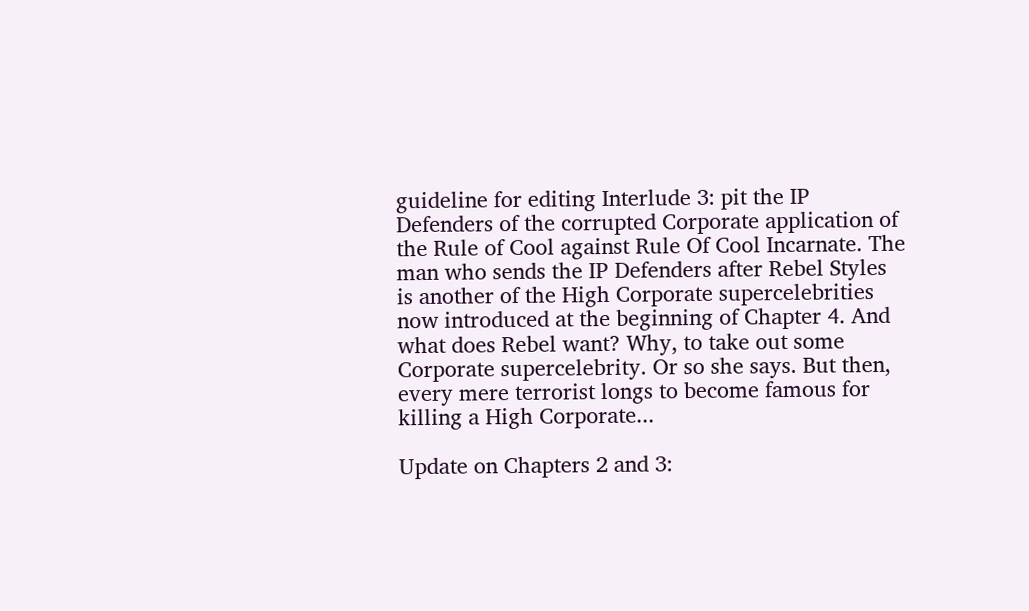guideline for editing Interlude 3: pit the IP Defenders of the corrupted Corporate application of the Rule of Cool against Rule Of Cool Incarnate. The man who sends the IP Defenders after Rebel Styles is another of the High Corporate supercelebrities now introduced at the beginning of Chapter 4. And what does Rebel want? Why, to take out some Corporate supercelebrity. Or so she says. But then, every mere terrorist longs to become famous for killing a High Corporate...

Update on Chapters 2 and 3: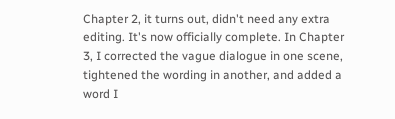Chapter 2, it turns out, didn't need any extra editing. It's now officially complete. In Chapter 3, I corrected the vague dialogue in one scene, tightened the wording in another, and added a word I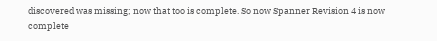discovered was missing; now that too is complete. So now Spanner Revision 4 is now complete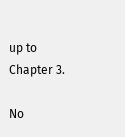up to Chapter 3.

No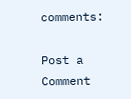comments:

Post a Comment